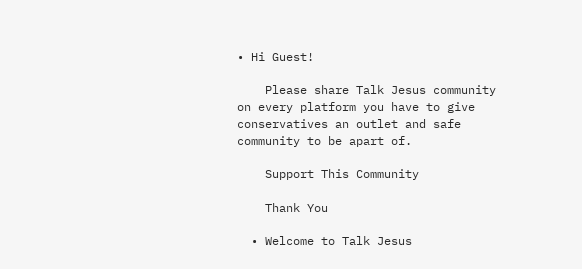• Hi Guest!

    Please share Talk Jesus community on every platform you have to give conservatives an outlet and safe community to be apart of.

    Support This Community

    Thank You

  • Welcome to Talk Jesus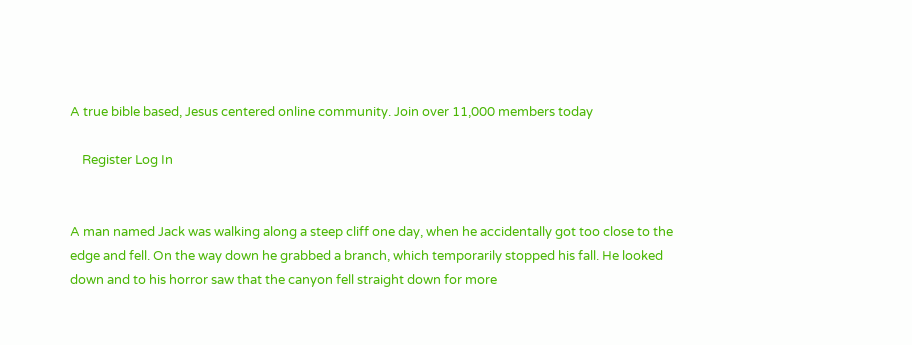A true bible based, Jesus centered online community. Join over 11,000 members today

    Register Log In


A man named Jack was walking along a steep cliff one day, when he accidentally got too close to the edge and fell. On the way down he grabbed a branch, which temporarily stopped his fall. He looked down and to his horror saw that the canyon fell straight down for more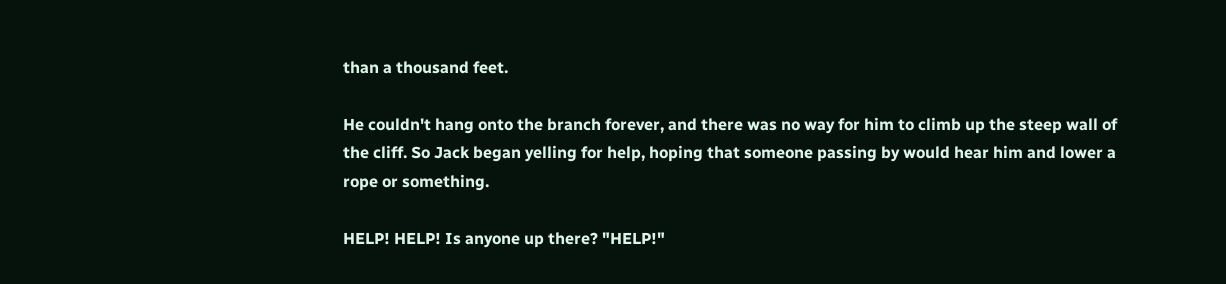than a thousand feet.

He couldn't hang onto the branch forever, and there was no way for him to climb up the steep wall of the cliff. So Jack began yelling for help, hoping that someone passing by would hear him and lower a rope or something.

HELP! HELP! Is anyone up there? "HELP!"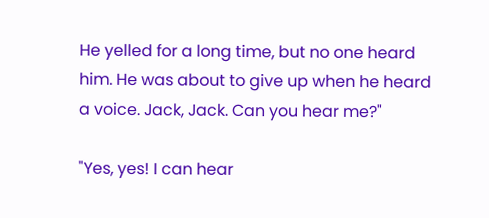He yelled for a long time, but no one heard him. He was about to give up when he heard a voice. Jack, Jack. Can you hear me?"

"Yes, yes! I can hear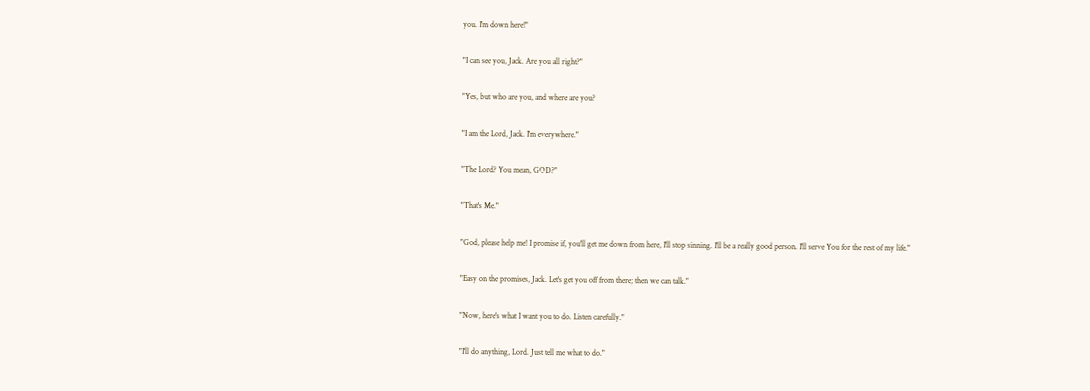you. I'm down here!"

"I can see you, Jack. Are you all right?"

"Yes, but who are you, and where are you?

"I am the Lord, Jack. I'm everywhere."

"The Lord? You mean, GOD?"

"That's Me."

"God, please help me! I promise if, you'll get me down from here, I'll stop sinning. I'll be a really good person. I'll serve You for the rest of my life."

"Easy on the promises, Jack. Let's get you off from there; then we can talk."

"Now, here's what I want you to do. Listen carefully."

"I'll do anything, Lord. Just tell me what to do."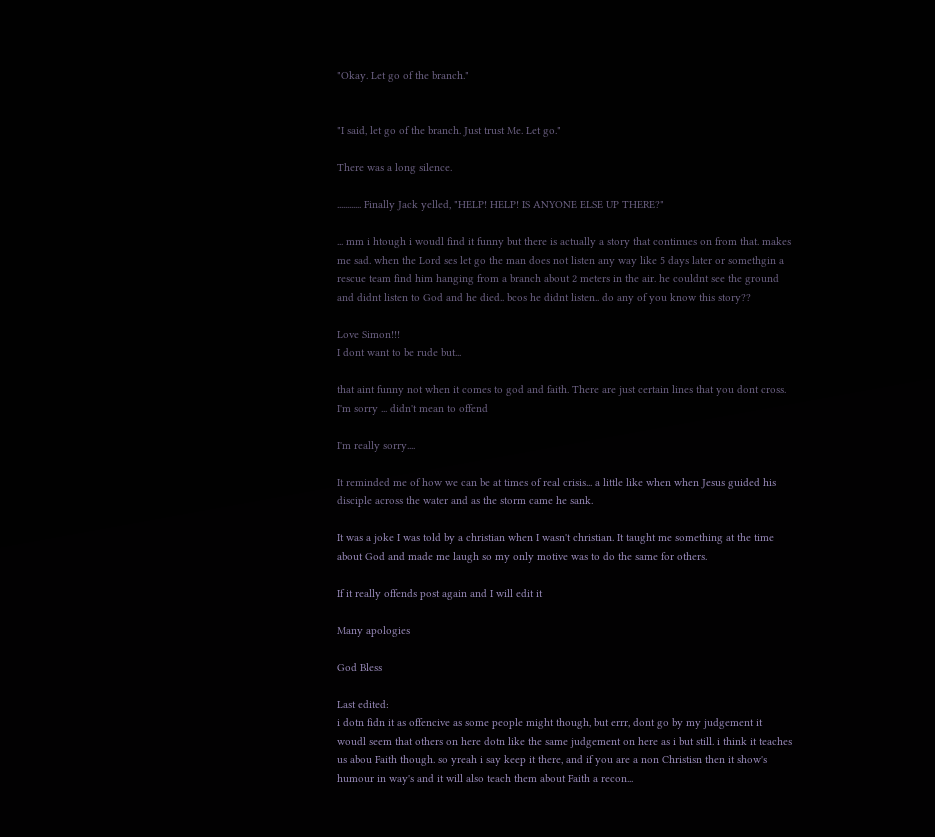"Okay. Let go of the branch."


"I said, let go of the branch. Just trust Me. Let go."

There was a long silence.

............ Finally Jack yelled, "HELP! HELP! IS ANYONE ELSE UP THERE?"

... mm i htough i woudl find it funny but there is actually a story that continues on from that. makes me sad. when the Lord ses let go the man does not listen any way like 5 days later or somethgin a rescue team find him hanging from a branch about 2 meters in the air. he couldnt see the ground and didnt listen to God and he died.. bcos he didnt listen.. do any of you know this story??

Love Simon!!!
I dont want to be rude but...

that aint funny not when it comes to god and faith. There are just certain lines that you dont cross.
I'm sorry ... didn't mean to offend

I'm really sorry....

It reminded me of how we can be at times of real crisis... a little like when when Jesus guided his disciple across the water and as the storm came he sank.

It was a joke I was told by a christian when I wasn't christian. It taught me something at the time about God and made me laugh so my only motive was to do the same for others.

If it really offends post again and I will edit it

Many apologies

God Bless

Last edited:
i dotn fidn it as offencive as some people might though, but errr, dont go by my judgement it woudl seem that others on here dotn like the same judgement on here as i but still. i think it teaches us abou Faith though. so yreah i say keep it there, and if you are a non Christisn then it show's humour in way's and it will also teach them about Faith a recon...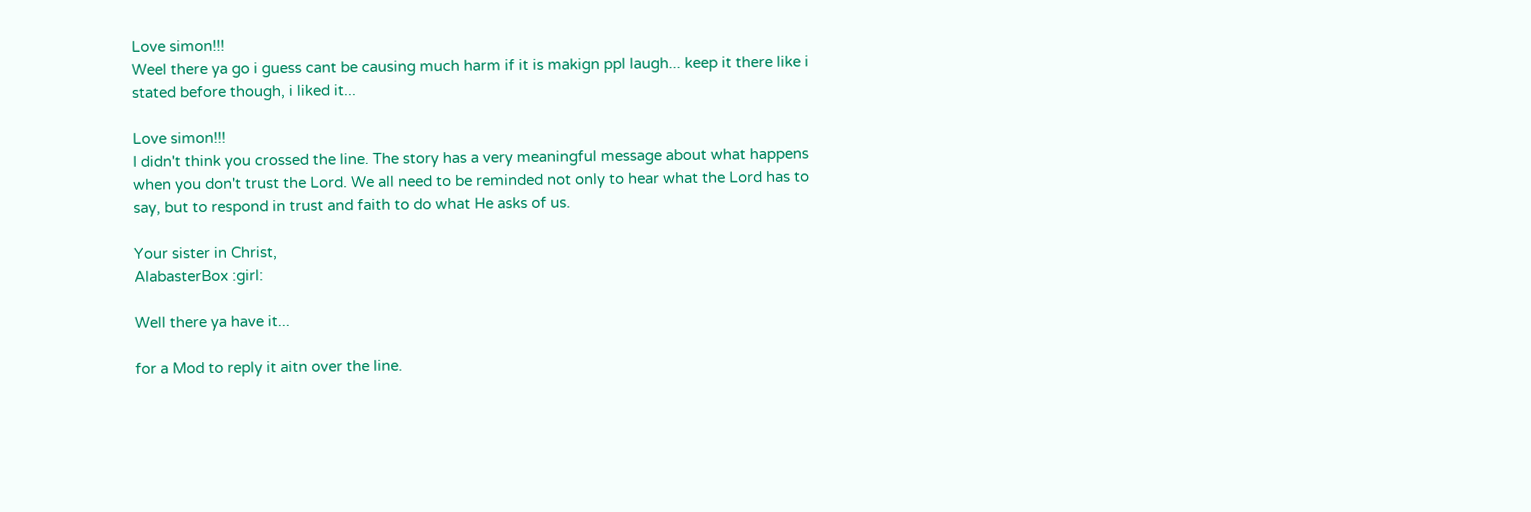Love simon!!!
Weel there ya go i guess cant be causing much harm if it is makign ppl laugh... keep it there like i stated before though, i liked it...

Love simon!!!
I didn't think you crossed the line. The story has a very meaningful message about what happens when you don't trust the Lord. We all need to be reminded not only to hear what the Lord has to say, but to respond in trust and faith to do what He asks of us.

Your sister in Christ,
AlabasterBox :girl:

Well there ya have it...

for a Mod to reply it aitn over the line.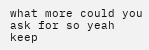what more could you ask for so yeah keep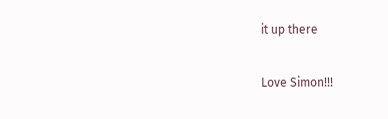it up there

Love Simon!!!